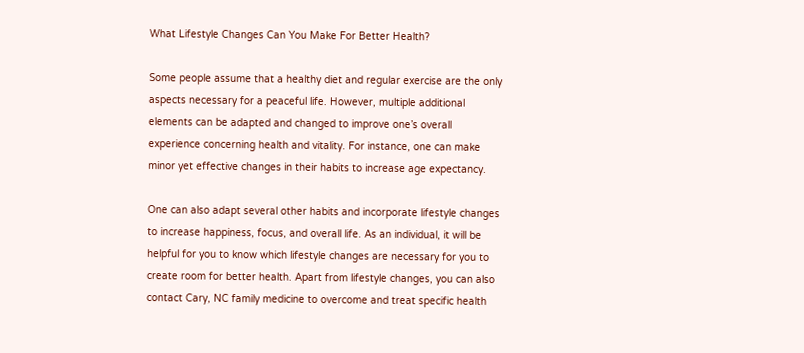What Lifestyle Changes Can You Make For Better Health?

Some people assume that a healthy diet and regular exercise are the only aspects necessary for a peaceful life. However, multiple additional elements can be adapted and changed to improve one’s overall experience concerning health and vitality. For instance, one can make minor yet effective changes in their habits to increase age expectancy.

One can also adapt several other habits and incorporate lifestyle changes to increase happiness, focus, and overall life. As an individual, it will be helpful for you to know which lifestyle changes are necessary for you to create room for better health. Apart from lifestyle changes, you can also contact Cary, NC family medicine to overcome and treat specific health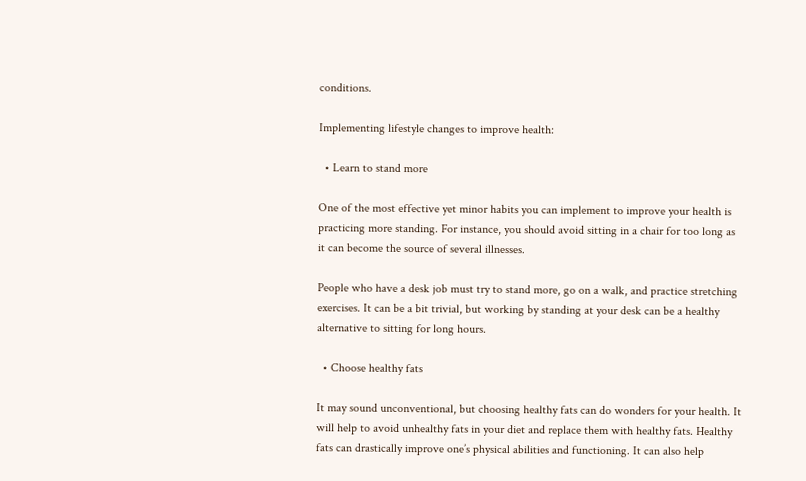conditions.

Implementing lifestyle changes to improve health:

  • Learn to stand more

One of the most effective yet minor habits you can implement to improve your health is practicing more standing. For instance, you should avoid sitting in a chair for too long as it can become the source of several illnesses.

People who have a desk job must try to stand more, go on a walk, and practice stretching exercises. It can be a bit trivial, but working by standing at your desk can be a healthy alternative to sitting for long hours.

  • Choose healthy fats

It may sound unconventional, but choosing healthy fats can do wonders for your health. It will help to avoid unhealthy fats in your diet and replace them with healthy fats. Healthy fats can drastically improve one’s physical abilities and functioning. It can also help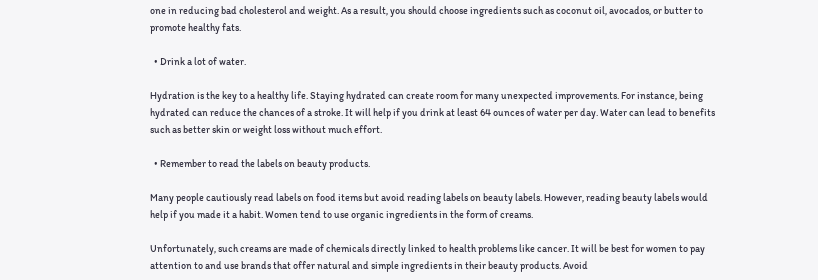one in reducing bad cholesterol and weight. As a result, you should choose ingredients such as coconut oil, avocados, or butter to promote healthy fats.

  • Drink a lot of water.

Hydration is the key to a healthy life. Staying hydrated can create room for many unexpected improvements. For instance, being hydrated can reduce the chances of a stroke. It will help if you drink at least 64 ounces of water per day. Water can lead to benefits such as better skin or weight loss without much effort.

  • Remember to read the labels on beauty products.

Many people cautiously read labels on food items but avoid reading labels on beauty labels. However, reading beauty labels would help if you made it a habit. Women tend to use organic ingredients in the form of creams.

Unfortunately, such creams are made of chemicals directly linked to health problems like cancer. It will be best for women to pay attention to and use brands that offer natural and simple ingredients in their beauty products. Avoid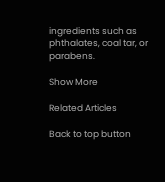ingredients such as phthalates, coal tar, or parabens.

Show More

Related Articles

Back to top button